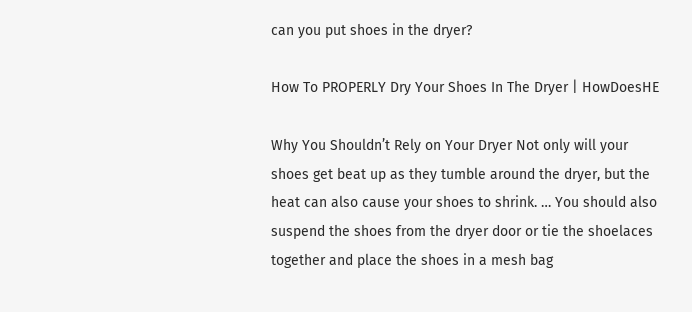can you put shoes in the dryer?

How To PROPERLY Dry Your Shoes In The Dryer | HowDoesHE

Why You Shouldn’t Rely on Your Dryer Not only will your shoes get beat up as they tumble around the dryer, but the heat can also cause your shoes to shrink. … You should also suspend the shoes from the dryer door or tie the shoelaces together and place the shoes in a mesh bag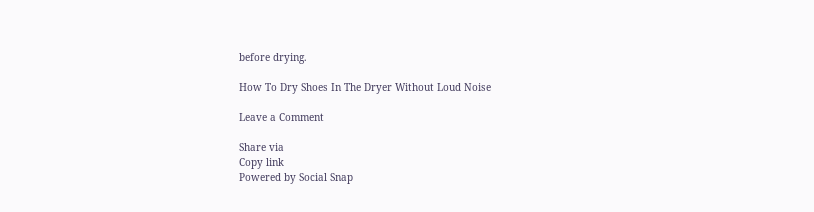before drying.

How To Dry Shoes In The Dryer Without Loud Noise

Leave a Comment

Share via
Copy link
Powered by Social Snap